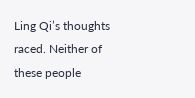Ling Qi’s thoughts raced. Neither of these people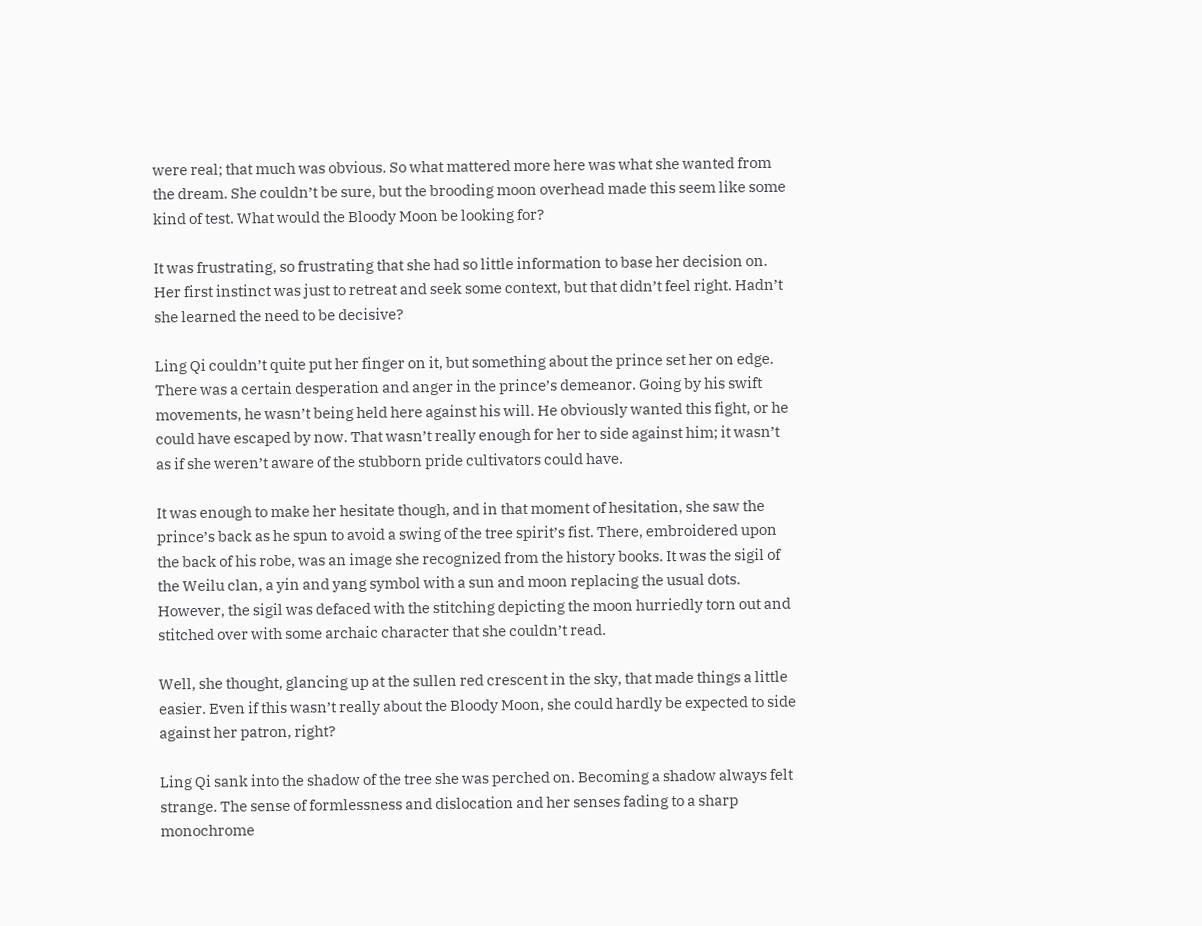were real; that much was obvious. So what mattered more here was what she wanted from the dream. She couldn’t be sure, but the brooding moon overhead made this seem like some kind of test. What would the Bloody Moon be looking for?

It was frustrating, so frustrating that she had so little information to base her decision on. Her first instinct was just to retreat and seek some context, but that didn’t feel right. Hadn’t she learned the need to be decisive?

Ling Qi couldn’t quite put her finger on it, but something about the prince set her on edge. There was a certain desperation and anger in the prince’s demeanor. Going by his swift movements, he wasn’t being held here against his will. He obviously wanted this fight, or he could have escaped by now. That wasn’t really enough for her to side against him; it wasn’t as if she weren’t aware of the stubborn pride cultivators could have.

It was enough to make her hesitate though, and in that moment of hesitation, she saw the prince’s back as he spun to avoid a swing of the tree spirit’s fist. There, embroidered upon the back of his robe, was an image she recognized from the history books. It was the sigil of the Weilu clan, a yin and yang symbol with a sun and moon replacing the usual dots. However, the sigil was defaced with the stitching depicting the moon hurriedly torn out and stitched over with some archaic character that she couldn’t read.

Well, she thought, glancing up at the sullen red crescent in the sky, that made things a little easier. Even if this wasn’t really about the Bloody Moon, she could hardly be expected to side against her patron, right?

Ling Qi sank into the shadow of the tree she was perched on. Becoming a shadow always felt strange. The sense of formlessness and dislocation and her senses fading to a sharp monochrome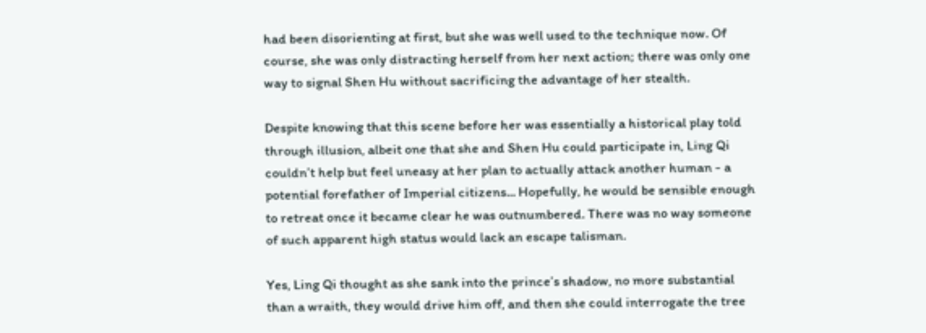had been disorienting at first, but she was well used to the technique now. Of course, she was only distracting herself from her next action; there was only one way to signal Shen Hu without sacrificing the advantage of her stealth.

Despite knowing that this scene before her was essentially a historical play told through illusion, albeit one that she and Shen Hu could participate in, Ling Qi couldn’t help but feel uneasy at her plan to actually attack another human - a potential forefather of Imperial citizens... Hopefully, he would be sensible enough to retreat once it became clear he was outnumbered. There was no way someone of such apparent high status would lack an escape talisman.

Yes, Ling Qi thought as she sank into the prince’s shadow, no more substantial than a wraith, they would drive him off, and then she could interrogate the tree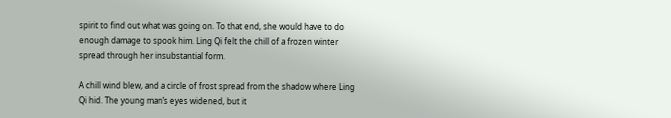spirit to find out what was going on. To that end, she would have to do enough damage to spook him. Ling Qi felt the chill of a frozen winter spread through her insubstantial form.

A chill wind blew, and a circle of frost spread from the shadow where Ling Qi hid. The young man’s eyes widened, but it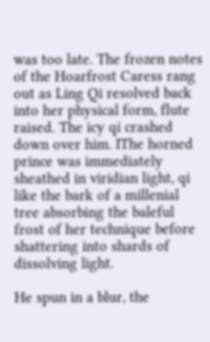was too late. The frozen notes of the Hoarfrost Caress rang out as Ling Qi resolved back into her physical form, flute raised. The icy qi crashed down over him. IThe horned prince was immediately sheathed in viridian light, qi like the bark of a millenial tree absorbing the baleful frost of her technique before shattering into shards of dissolving light.

He spun in a blur, the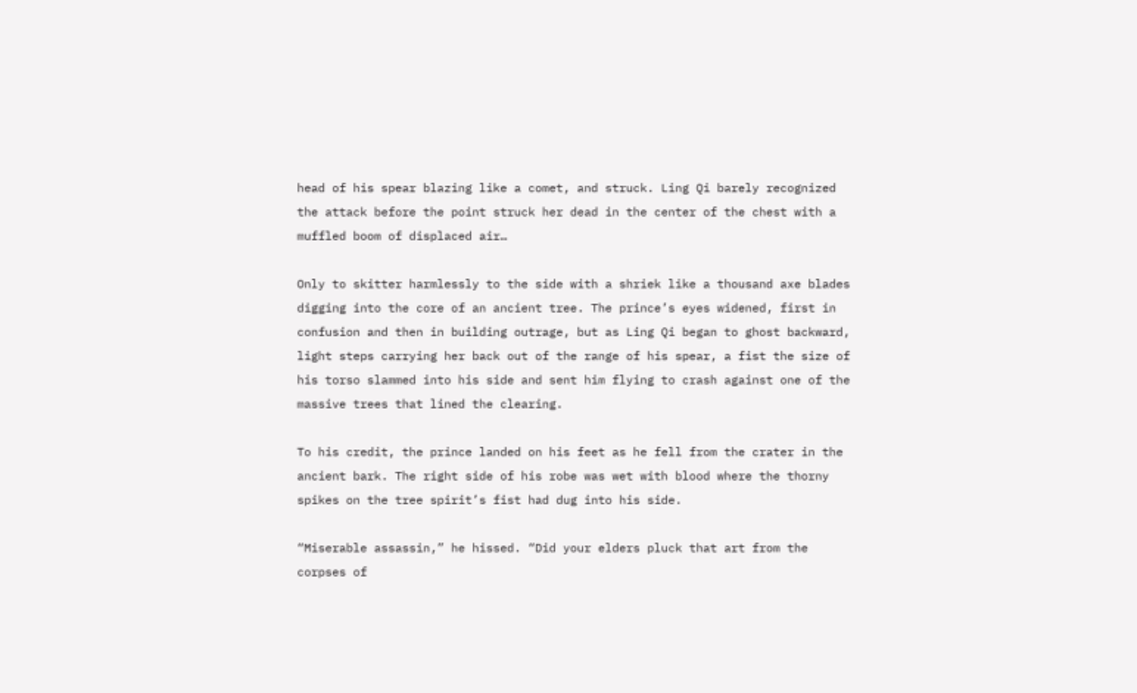head of his spear blazing like a comet, and struck. Ling Qi barely recognized the attack before the point struck her dead in the center of the chest with a muffled boom of displaced air…

Only to skitter harmlessly to the side with a shriek like a thousand axe blades digging into the core of an ancient tree. The prince’s eyes widened, first in confusion and then in building outrage, but as Ling Qi began to ghost backward, light steps carrying her back out of the range of his spear, a fist the size of his torso slammed into his side and sent him flying to crash against one of the massive trees that lined the clearing.

To his credit, the prince landed on his feet as he fell from the crater in the ancient bark. The right side of his robe was wet with blood where the thorny spikes on the tree spirit’s fist had dug into his side.

“Miserable assassin,” he hissed. “Did your elders pluck that art from the corpses of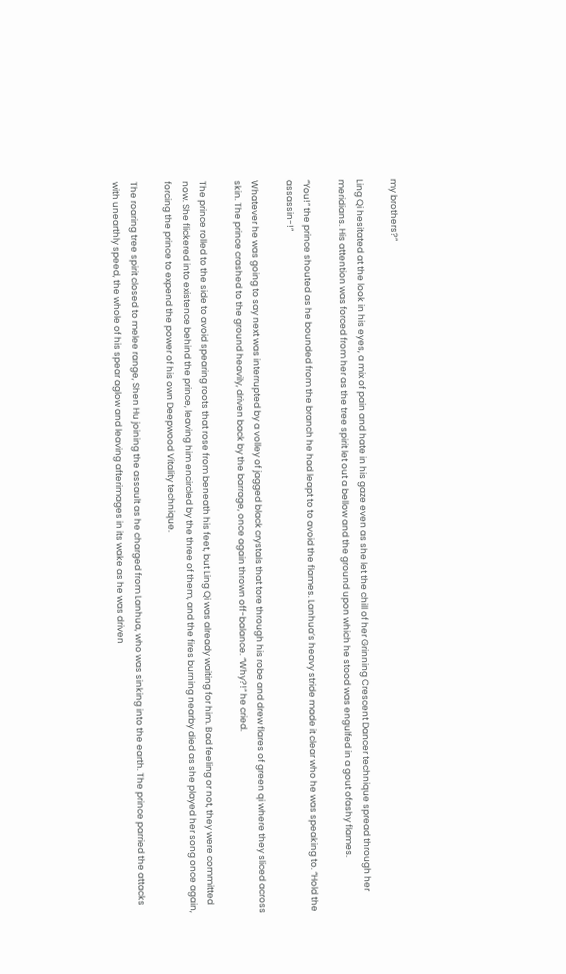my brothers?”

Ling Qi hesitated at the look in his eyes, a mix of pain and hate in his gaze even as she let the chill of her Grinning Crescent Dancer technique spread through her meridians. His attention was forced from her as the tree spirit let out a bellow and the ground upon which he stood was engulfed in a gout ofashy flames.

“You!” the prince shouted as he bounded from the branch he had leapt to to avoid the flames. Lanhua’s heavy stride made it clear who he was speaking to. “Hold the assassin-!”

Whatever he was going to say next was interrupted by a volley of jagged black crystals that tore through his robe and drew flares of green qi where they sliced across skin. The prince crashed to the ground heavily, driven back by the barrage, once again thrown off-balance. “Why?!” he cried.

The prince rolled to the side to avoid spearing roots that rose from beneath his feet, but Ling Qi was already waiting for him. Bad feeling or not, they were committed now. She flickered into existence behind the prince, leaving him encircled by the three of them, and the fires burning nearby died as she played her song once again, forcing the prince to expend the power of his own Deepwood Vitality technique.

The roaring tree spirit closed to melee range, Shen Hu joining the assault as he charged from Lanhua, who was sinking into the earth. The prince parried the attacks with unearthly speed, the whole of his spear aglow and leaving afterimages in its wake as he was driven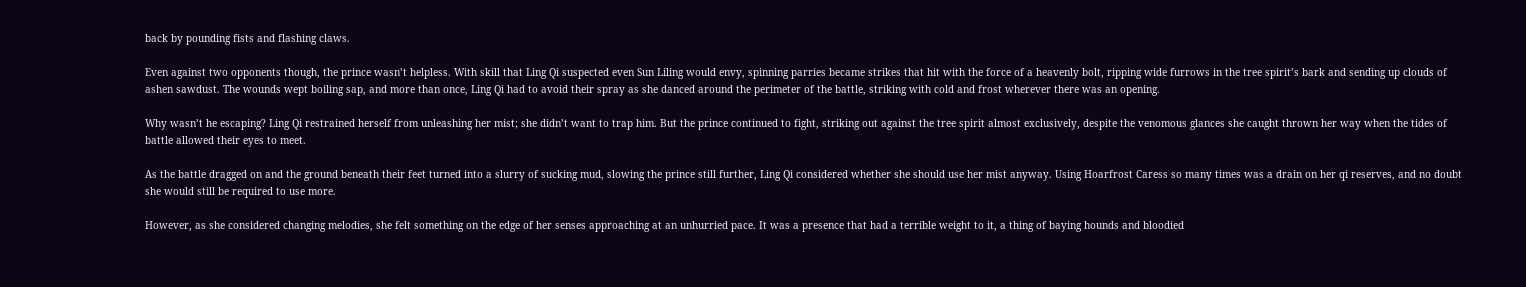back by pounding fists and flashing claws.

Even against two opponents though, the prince wasn’t helpless. With skill that Ling Qi suspected even Sun Liling would envy, spinning parries became strikes that hit with the force of a heavenly bolt, ripping wide furrows in the tree spirit’s bark and sending up clouds of ashen sawdust. The wounds wept boiling sap, and more than once, Ling Qi had to avoid their spray as she danced around the perimeter of the battle, striking with cold and frost wherever there was an opening.

Why wasn’t he escaping? Ling Qi restrained herself from unleashing her mist; she didn’t want to trap him. But the prince continued to fight, striking out against the tree spirit almost exclusively, despite the venomous glances she caught thrown her way when the tides of battle allowed their eyes to meet.

As the battle dragged on and the ground beneath their feet turned into a slurry of sucking mud, slowing the prince still further, Ling Qi considered whether she should use her mist anyway. Using Hoarfrost Caress so many times was a drain on her qi reserves, and no doubt she would still be required to use more.

However, as she considered changing melodies, she felt something on the edge of her senses approaching at an unhurried pace. It was a presence that had a terrible weight to it, a thing of baying hounds and bloodied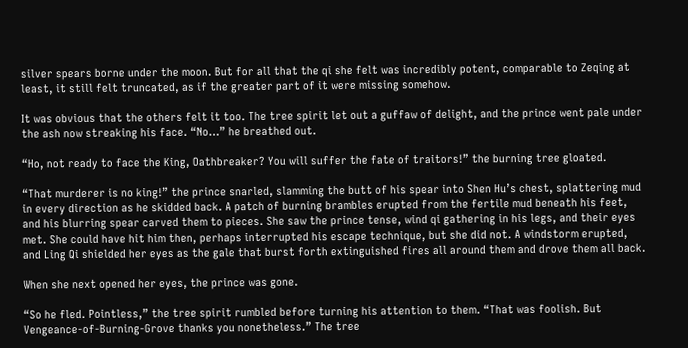silver spears borne under the moon. But for all that the qi she felt was incredibly potent, comparable to Zeqing at least, it still felt truncated, as if the greater part of it were missing somehow.

It was obvious that the others felt it too. The tree spirit let out a guffaw of delight, and the prince went pale under the ash now streaking his face. “No…” he breathed out.

“Ho, not ready to face the King, Oathbreaker? You will suffer the fate of traitors!” the burning tree gloated.

“That murderer is no king!” the prince snarled, slamming the butt of his spear into Shen Hu’s chest, splattering mud in every direction as he skidded back. A patch of burning brambles erupted from the fertile mud beneath his feet, and his blurring spear carved them to pieces. She saw the prince tense, wind qi gathering in his legs, and their eyes met. She could have hit him then, perhaps interrupted his escape technique, but she did not. A windstorm erupted, and Ling Qi shielded her eyes as the gale that burst forth extinguished fires all around them and drove them all back.

When she next opened her eyes, the prince was gone.

“So he fled. Pointless,” the tree spirit rumbled before turning his attention to them. “That was foolish. But Vengeance-of-Burning-Grove thanks you nonetheless.” The tree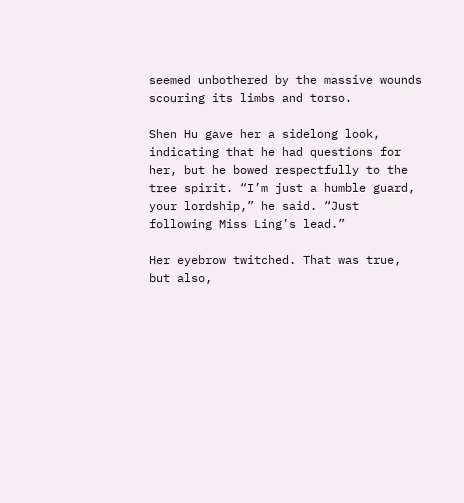seemed unbothered by the massive wounds scouring its limbs and torso.

Shen Hu gave her a sidelong look, indicating that he had questions for her, but he bowed respectfully to the tree spirit. “I’m just a humble guard, your lordship,” he said. “Just following Miss Ling’s lead.”

Her eyebrow twitched. That was true, but also,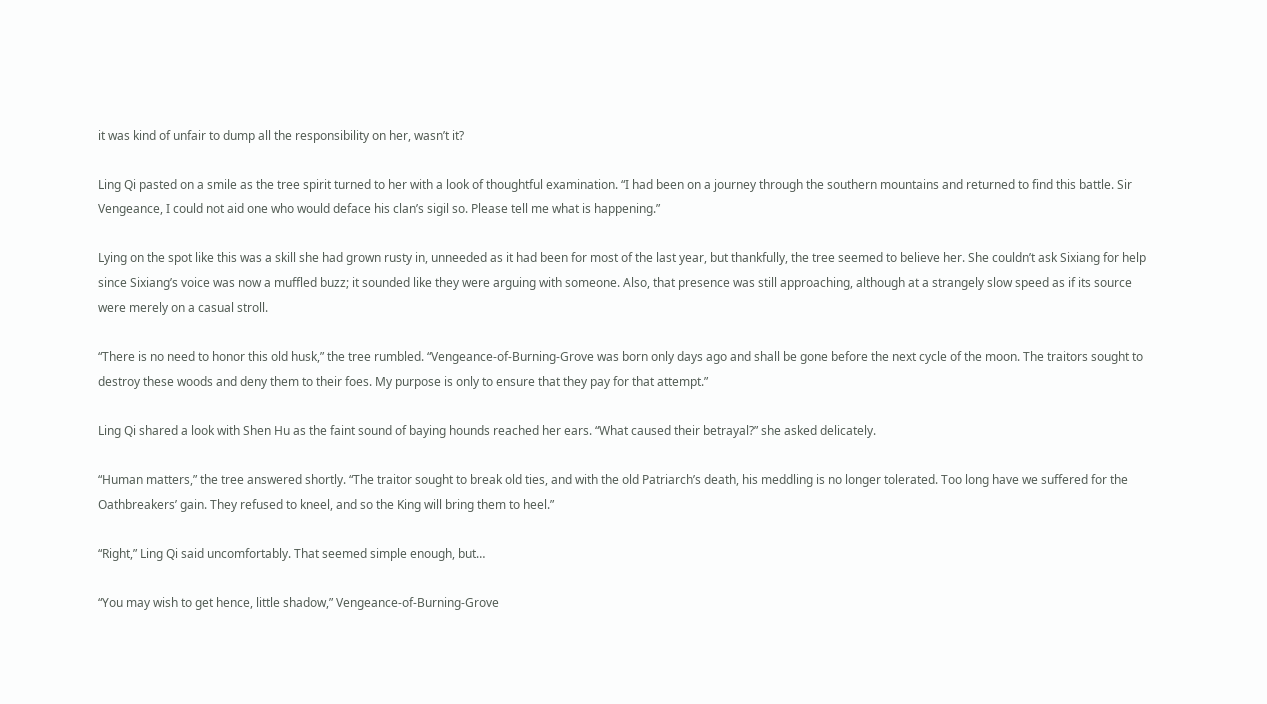it was kind of unfair to dump all the responsibility on her, wasn’t it?

Ling Qi pasted on a smile as the tree spirit turned to her with a look of thoughtful examination. “I had been on a journey through the southern mountains and returned to find this battle. Sir Vengeance, I could not aid one who would deface his clan’s sigil so. Please tell me what is happening.”

Lying on the spot like this was a skill she had grown rusty in, unneeded as it had been for most of the last year, but thankfully, the tree seemed to believe her. She couldn’t ask Sixiang for help since Sixiang’s voice was now a muffled buzz; it sounded like they were arguing with someone. Also, that presence was still approaching, although at a strangely slow speed as if its source were merely on a casual stroll.

“There is no need to honor this old husk,” the tree rumbled. “Vengeance-of-Burning-Grove was born only days ago and shall be gone before the next cycle of the moon. The traitors sought to destroy these woods and deny them to their foes. My purpose is only to ensure that they pay for that attempt.”

Ling Qi shared a look with Shen Hu as the faint sound of baying hounds reached her ears. “What caused their betrayal?” she asked delicately.

“Human matters,” the tree answered shortly. “The traitor sought to break old ties, and with the old Patriarch’s death, his meddling is no longer tolerated. Too long have we suffered for the Oathbreakers’ gain. They refused to kneel, and so the King will bring them to heel.”

“Right,” Ling Qi said uncomfortably. That seemed simple enough, but…

“You may wish to get hence, little shadow,” Vengeance-of-Burning-Grove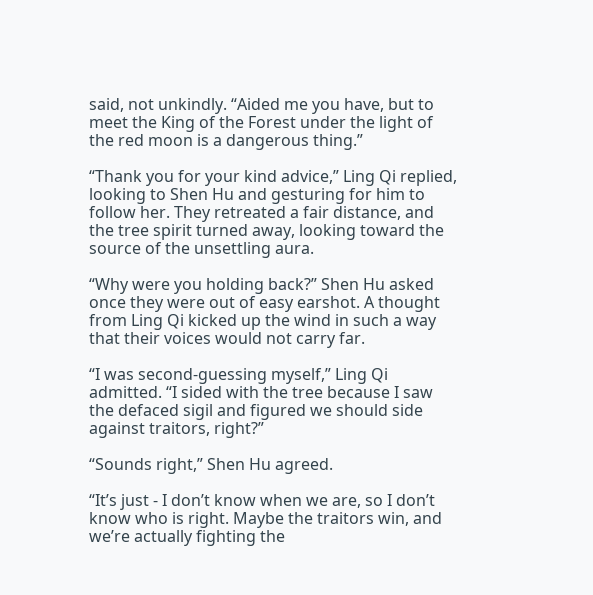said, not unkindly. “Aided me you have, but to meet the King of the Forest under the light of the red moon is a dangerous thing.”

“Thank you for your kind advice,” Ling Qi replied, looking to Shen Hu and gesturing for him to follow her. They retreated a fair distance, and the tree spirit turned away, looking toward the source of the unsettling aura.

“Why were you holding back?” Shen Hu asked once they were out of easy earshot. A thought from Ling Qi kicked up the wind in such a way that their voices would not carry far.

“I was second-guessing myself,” Ling Qi admitted. “I sided with the tree because I saw the defaced sigil and figured we should side against traitors, right?”

“Sounds right,” Shen Hu agreed.

“It’s just - I don’t know when we are, so I don’t know who is right. Maybe the traitors win, and we’re actually fighting the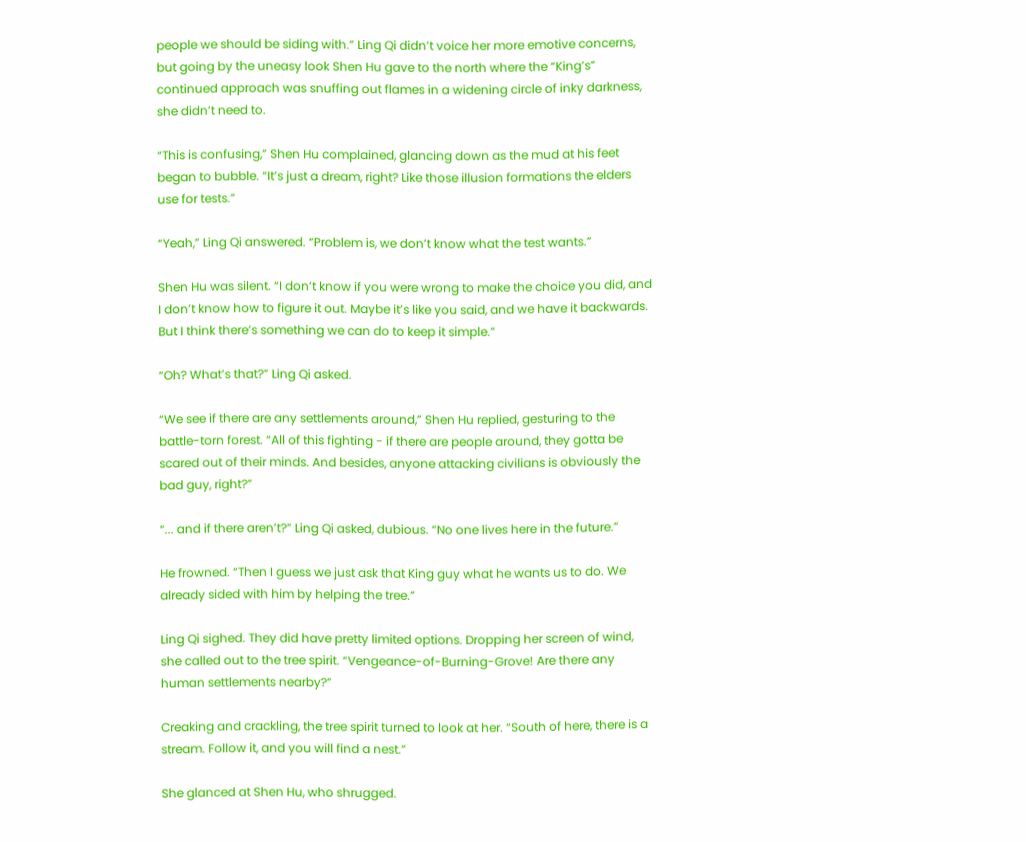people we should be siding with.” Ling Qi didn’t voice her more emotive concerns, but going by the uneasy look Shen Hu gave to the north where the “King’s” continued approach was snuffing out flames in a widening circle of inky darkness, she didn’t need to.

“This is confusing,” Shen Hu complained, glancing down as the mud at his feet began to bubble. “It’s just a dream, right? Like those illusion formations the elders use for tests.”

“Yeah,” Ling Qi answered. “Problem is, we don’t know what the test wants.”

Shen Hu was silent. “I don’t know if you were wrong to make the choice you did, and I don’t know how to figure it out. Maybe it’s like you said, and we have it backwards. But I think there’s something we can do to keep it simple.”

“Oh? What’s that?” Ling Qi asked.

“We see if there are any settlements around,” Shen Hu replied, gesturing to the battle-torn forest. “All of this fighting - if there are people around, they gotta be scared out of their minds. And besides, anyone attacking civilians is obviously the bad guy, right?”

“... and if there aren’t?” Ling Qi asked, dubious. “No one lives here in the future.”

He frowned. “Then I guess we just ask that King guy what he wants us to do. We already sided with him by helping the tree.”

Ling Qi sighed. They did have pretty limited options. Dropping her screen of wind, she called out to the tree spirit. “Vengeance-of-Burning-Grove! Are there any human settlements nearby?”

Creaking and crackling, the tree spirit turned to look at her. “South of here, there is a stream. Follow it, and you will find a nest.”

She glanced at Shen Hu, who shrugged.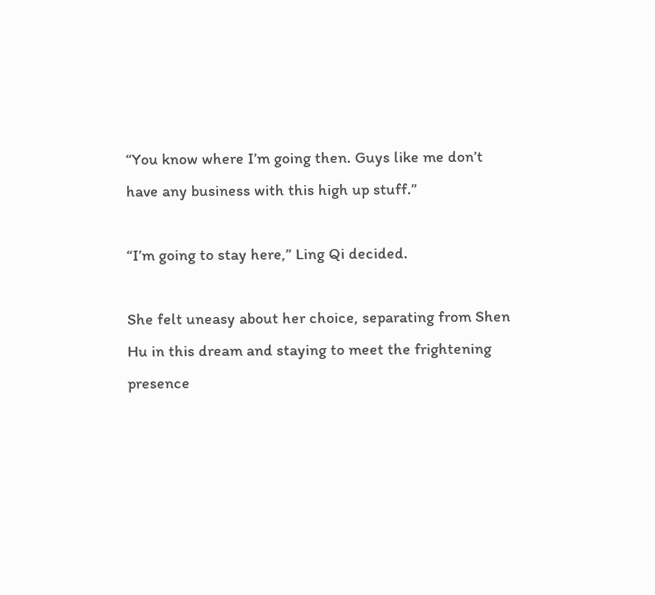“You know where I’m going then. Guys like me don’t have any business with this high up stuff.”

“I’m going to stay here,” Ling Qi decided.

She felt uneasy about her choice, separating from Shen Hu in this dream and staying to meet the frightening presence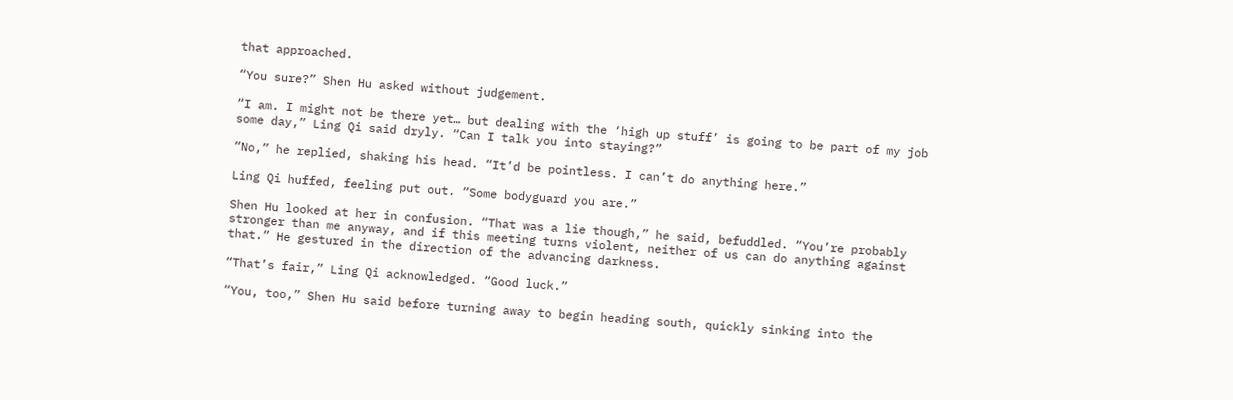that approached.

“You sure?” Shen Hu asked without judgement.

“I am. I might not be there yet… but dealing with the ‘high up stuff’ is going to be part of my job some day,” Ling Qi said dryly. “Can I talk you into staying?”

“No,” he replied, shaking his head. “It’d be pointless. I can’t do anything here.”

Ling Qi huffed, feeling put out. “Some bodyguard you are.”

Shen Hu looked at her in confusion. “That was a lie though,” he said, befuddled. “You’re probably stronger than me anyway, and if this meeting turns violent, neither of us can do anything against that.” He gestured in the direction of the advancing darkness.

“That’s fair,” Ling Qi acknowledged. “Good luck.”

“You, too,” Shen Hu said before turning away to begin heading south, quickly sinking into the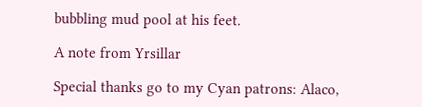bubbling mud pool at his feet.

A note from Yrsillar

Special thanks go to my Cyan patrons: Alaco,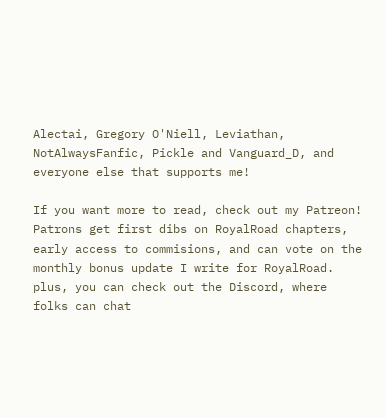Alectai, Gregory O'Niell, Leviathan, NotAlwaysFanfic, Pickle and Vanguard_D, and everyone else that supports me!

If you want more to read, check out my Patreon! Patrons get first dibs on RoyalRoad chapters, early access to commisions, and can vote on the monthly bonus update I write for RoyalRoad. plus, you can check out the Discord, where folks can chat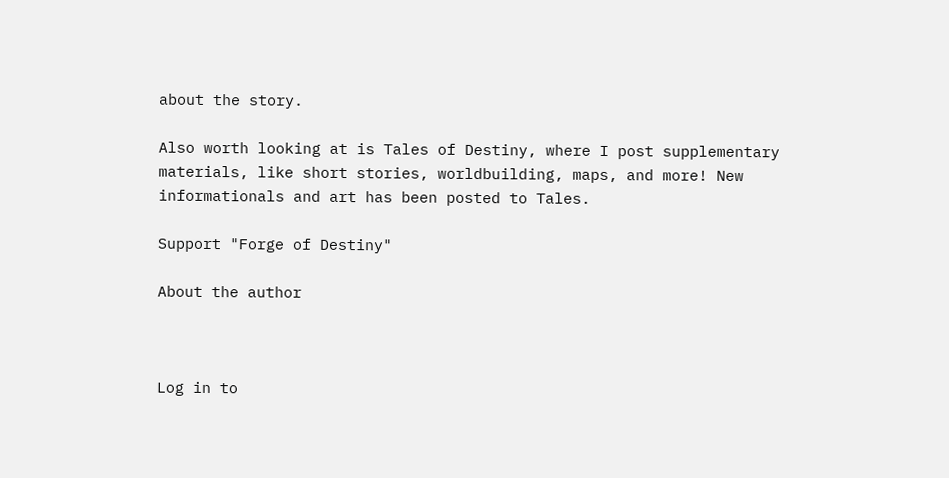about the story.

Also worth looking at is Tales of Destiny, where I post supplementary materials, like short stories, worldbuilding, maps, and more! New informationals and art has been posted to Tales.

Support "Forge of Destiny"

About the author



Log in to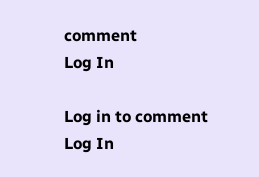comment
Log In

Log in to comment
Log In